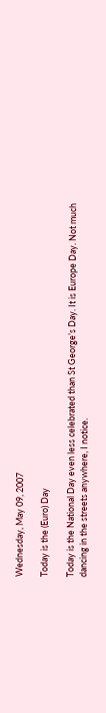Wednesday, May 09, 2007

Today is the (Euro) Day

Today is the National Day even less celebrated than St George’s Day. It is Europe Day. Not much dancing in the streets anywhere, I notice.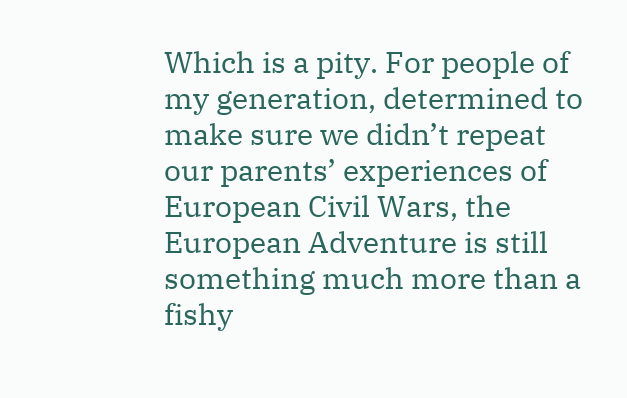Which is a pity. For people of my generation, determined to make sure we didn’t repeat our parents’ experiences of European Civil Wars, the European Adventure is still something much more than a fishy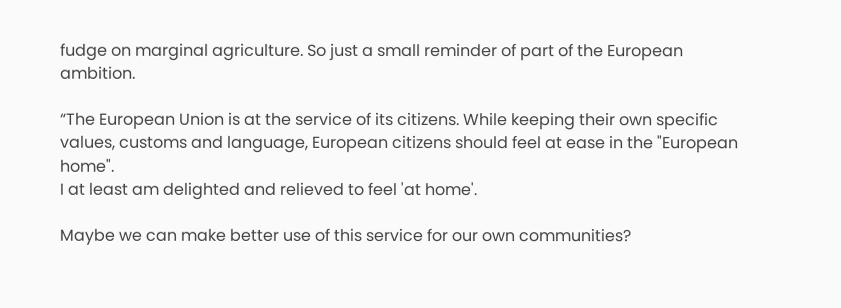fudge on marginal agriculture. So just a small reminder of part of the European ambition.

“The European Union is at the service of its citizens. While keeping their own specific values, customs and language, European citizens should feel at ease in the "European home".
I at least am delighted and relieved to feel 'at home'.

Maybe we can make better use of this service for our own communities?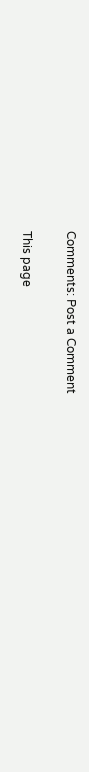Comments: Post a Comment

This page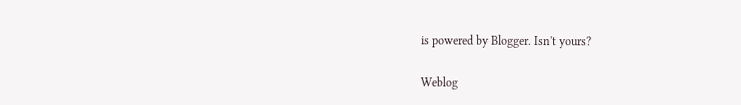is powered by Blogger. Isn't yours?

Weblog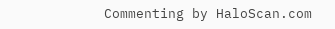Commenting by HaloScan.com